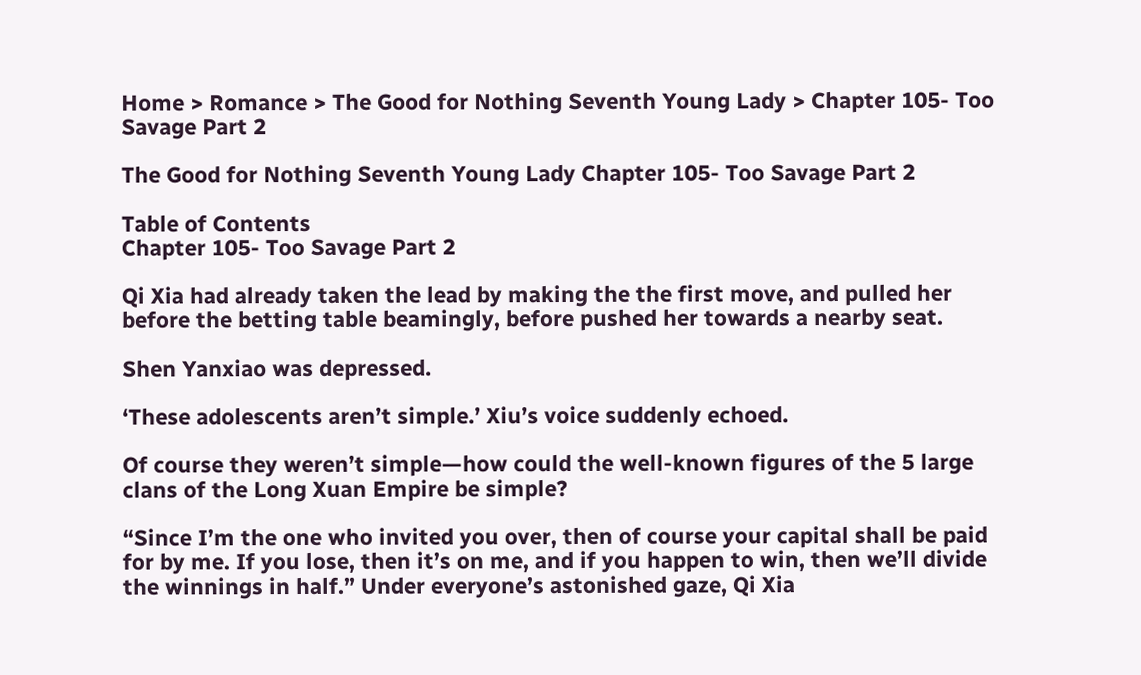Home > Romance > The Good for Nothing Seventh Young Lady > Chapter 105- Too Savage Part 2

The Good for Nothing Seventh Young Lady Chapter 105- Too Savage Part 2

Table of Contents
Chapter 105- Too Savage Part 2

Qi Xia had already taken the lead by making the the first move, and pulled her before the betting table beamingly, before pushed her towards a nearby seat.

Shen Yanxiao was depressed.

‘These adolescents aren’t simple.’ Xiu’s voice suddenly echoed.

Of course they weren’t simple—how could the well-known figures of the 5 large clans of the Long Xuan Empire be simple?

“Since I’m the one who invited you over, then of course your capital shall be paid for by me. If you lose, then it’s on me, and if you happen to win, then we’ll divide the winnings in half.” Under everyone’s astonished gaze, Qi Xia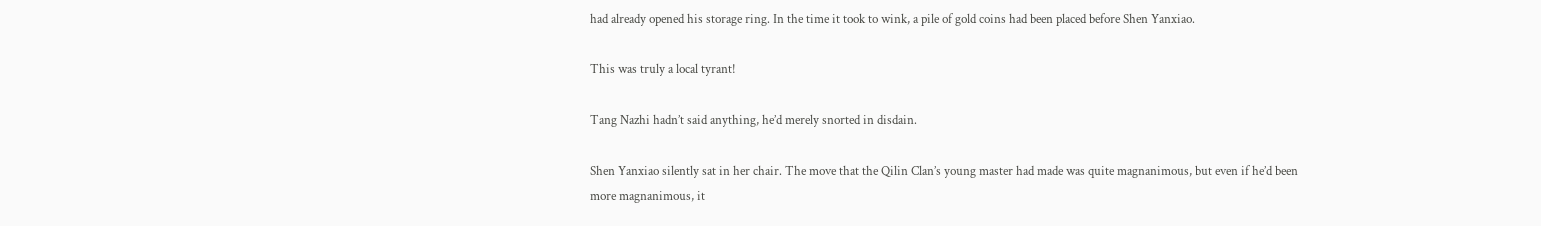had already opened his storage ring. In the time it took to wink, a pile of gold coins had been placed before Shen Yanxiao.

This was truly a local tyrant!

Tang Nazhi hadn’t said anything, he’d merely snorted in disdain.

Shen Yanxiao silently sat in her chair. The move that the Qilin Clan’s young master had made was quite magnanimous, but even if he’d been more magnanimous, it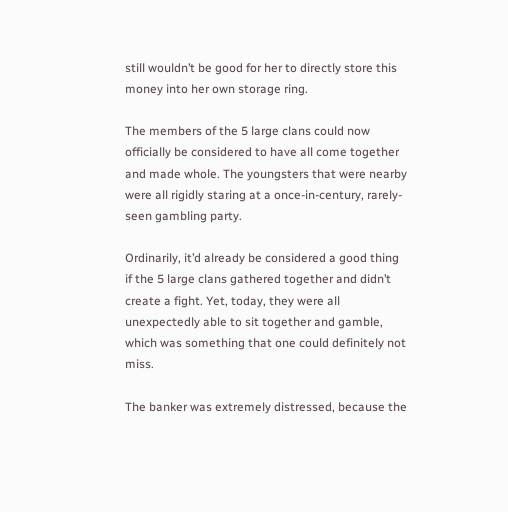still wouldn’t be good for her to directly store this money into her own storage ring.

The members of the 5 large clans could now officially be considered to have all come together and made whole. The youngsters that were nearby were all rigidly staring at a once-in-century, rarely-seen gambling party.

Ordinarily, it’d already be considered a good thing if the 5 large clans gathered together and didn’t create a fight. Yet, today, they were all unexpectedly able to sit together and gamble, which was something that one could definitely not miss.

The banker was extremely distressed, because the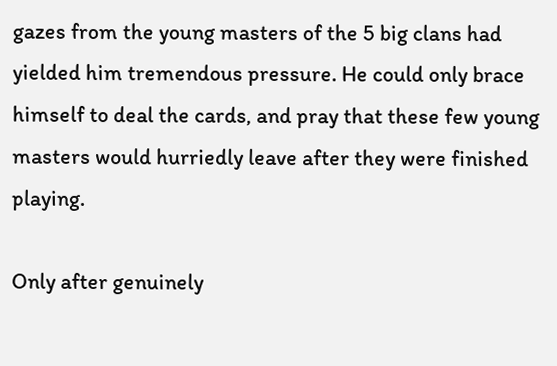gazes from the young masters of the 5 big clans had yielded him tremendous pressure. He could only brace himself to deal the cards, and pray that these few young masters would hurriedly leave after they were finished playing.

Only after genuinely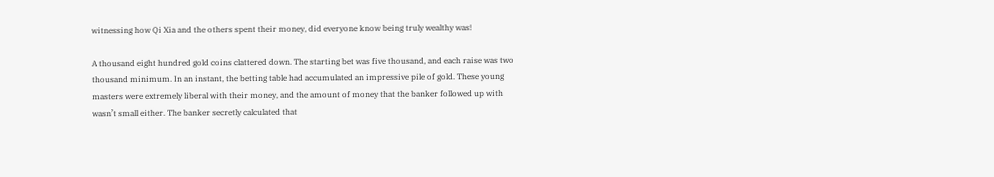witnessing how Qi Xia and the others spent their money, did everyone know being truly wealthy was!

A thousand eight hundred gold coins clattered down. The starting bet was five thousand, and each raise was two thousand minimum. In an instant, the betting table had accumulated an impressive pile of gold. These young masters were extremely liberal with their money, and the amount of money that the banker followed up with wasn’t small either. The banker secretly calculated that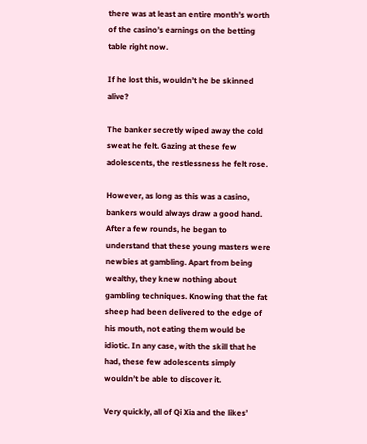there was at least an entire month’s worth of the casino’s earnings on the betting table right now.

If he lost this, wouldn’t he be skinned alive?

The banker secretly wiped away the cold sweat he felt. Gazing at these few adolescents, the restlessness he felt rose.

However, as long as this was a casino, bankers would always draw a good hand. After a few rounds, he began to understand that these young masters were newbies at gambling. Apart from being wealthy, they knew nothing about gambling techniques. Knowing that the fat sheep had been delivered to the edge of his mouth, not eating them would be idiotic. In any case, with the skill that he had, these few adolescents simply wouldn’t be able to discover it.

Very quickly, all of Qi Xia and the likes’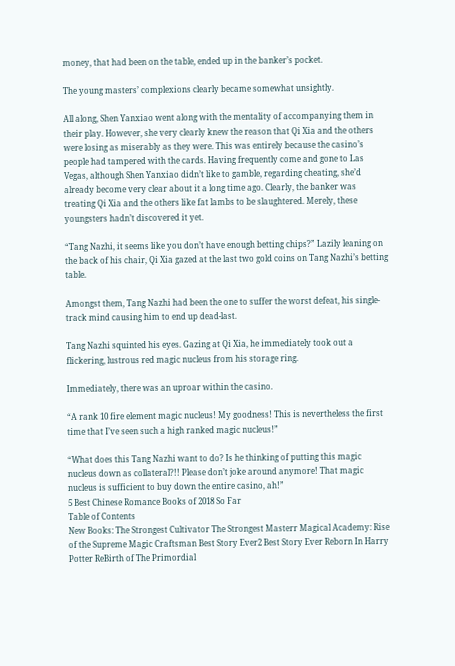money, that had been on the table, ended up in the banker’s pocket.

The young masters’ complexions clearly became somewhat unsightly.

All along, Shen Yanxiao went along with the mentality of accompanying them in their play. However, she very clearly knew the reason that Qi Xia and the others were losing as miserably as they were. This was entirely because the casino’s people had tampered with the cards. Having frequently come and gone to Las Vegas, although Shen Yanxiao didn’t like to gamble, regarding cheating, she’d already become very clear about it a long time ago. Clearly, the banker was treating Qi Xia and the others like fat lambs to be slaughtered. Merely, these youngsters hadn’t discovered it yet.

“Tang Nazhi, it seems like you don’t have enough betting chips?” Lazily leaning on the back of his chair, Qi Xia gazed at the last two gold coins on Tang Nazhi’s betting table.

Amongst them, Tang Nazhi had been the one to suffer the worst defeat, his single-track mind causing him to end up dead-last.

Tang Nazhi squinted his eyes. Gazing at Qi Xia, he immediately took out a flickering, lustrous red magic nucleus from his storage ring.

Immediately, there was an uproar within the casino.

“A rank 10 fire element magic nucleus! My goodness! This is nevertheless the first time that I’ve seen such a high ranked magic nucleus!”

“What does this Tang Nazhi want to do? Is he thinking of putting this magic nucleus down as collateral?!! Please don’t joke around anymore! That magic nucleus is sufficient to buy down the entire casino, ah!”
5 Best Chinese Romance Books of 2018 So Far
Table of Contents
New Books: The Strongest Cultivator The Strongest Masterr Magical Academy: Rise of the Supreme Magic Craftsman Best Story Ever2 Best Story Ever Reborn In Harry Potter ReBirth of The Primordial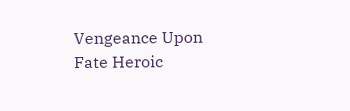Vengeance Upon Fate Heroic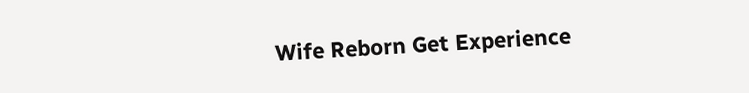Wife Reborn Get Experience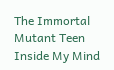The Immortal Mutant Teen Inside My Mind